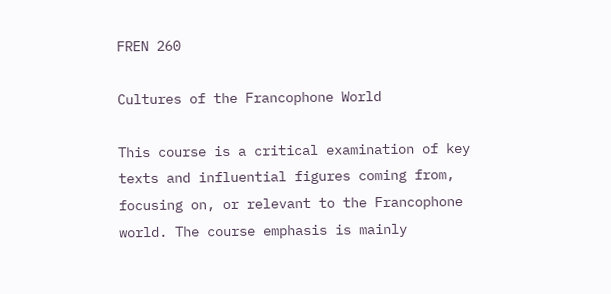FREN 260

Cultures of the Francophone World

This course is a critical examination of key texts and influential figures coming from, focusing on, or relevant to the Francophone world. The course emphasis is mainly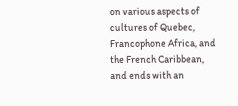on various aspects of cultures of Quebec, Francophone Africa, and the French Caribbean, and ends with an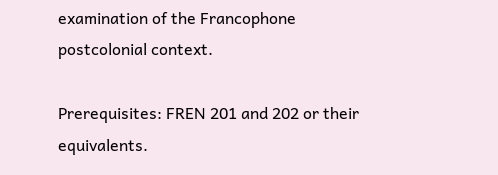examination of the Francophone postcolonial context.

Prerequisites: FREN 201 and 202 or their equivalents.